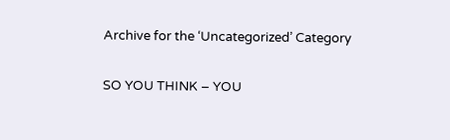Archive for the ‘Uncategorized’ Category

SO YOU THINK – YOU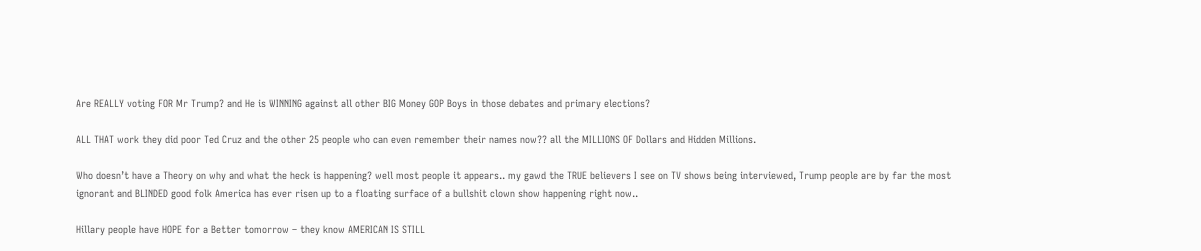Are REALLY voting FOR Mr Trump? and He is WINNING against all other BIG Money GOP Boys in those debates and primary elections?

ALL THAT work they did poor Ted Cruz and the other 25 people who can even remember their names now?? all the MILLIONS OF Dollars and Hidden Millions.

Who doesn’t have a Theory on why and what the heck is happening? well most people it appears.. my gawd the TRUE believers I see on TV shows being interviewed, Trump people are by far the most ignorant and BLINDED good folk America has ever risen up to a floating surface of a bullshit clown show happening right now..

Hillary people have HOPE for a Better tomorrow – they know AMERICAN IS STILL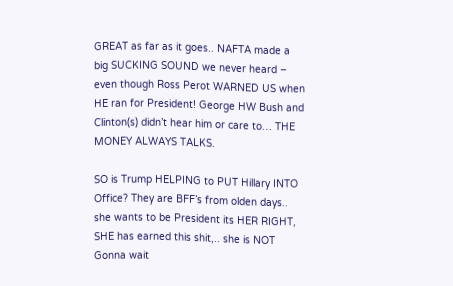GREAT as far as it goes.. NAFTA made a big SUCKING SOUND we never heard – even though Ross Perot WARNED US when HE ran for President! George HW Bush and Clinton(s) didn’t hear him or care to… THE MONEY ALWAYS TALKS.

SO is Trump HELPING to PUT Hillary INTO Office? They are BFF’s from olden days.. she wants to be President its HER RIGHT, SHE has earned this shit,.. she is NOT Gonna wait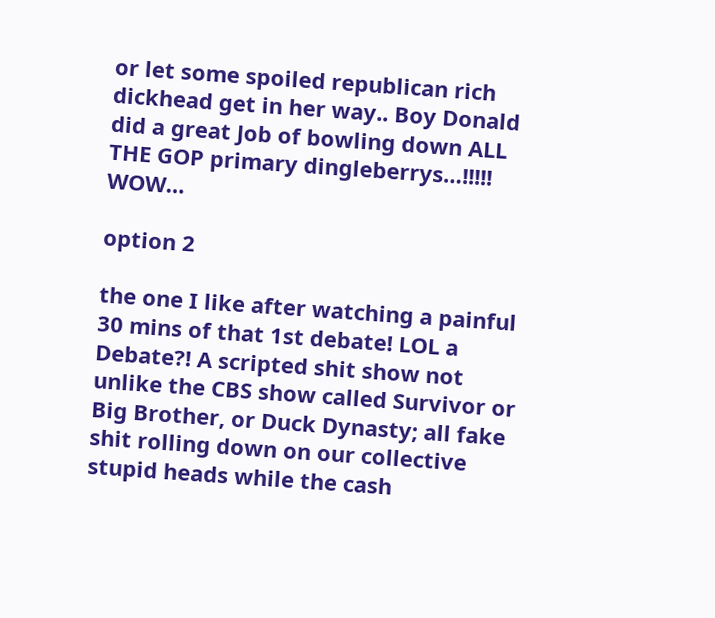or let some spoiled republican rich dickhead get in her way.. Boy Donald did a great Job of bowling down ALL THE GOP primary dingleberrys…!!!!! WOW…

option 2

the one I like after watching a painful 30 mins of that 1st debate! LOL a Debate?! A scripted shit show not unlike the CBS show called Survivor or Big Brother, or Duck Dynasty; all fake shit rolling down on our collective stupid heads while the cash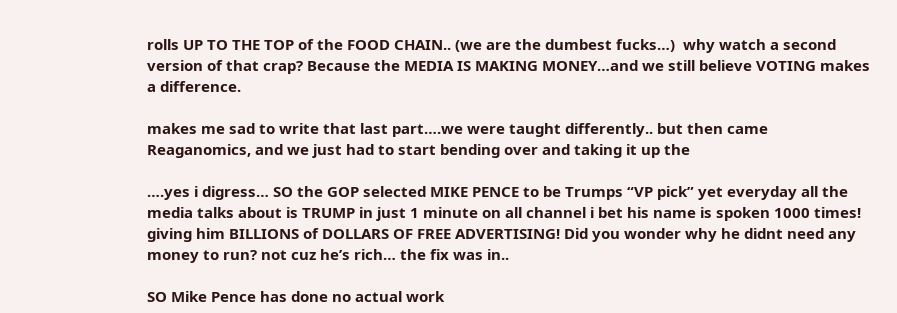rolls UP TO THE TOP of the FOOD CHAIN.. (we are the dumbest fucks…)  why watch a second version of that crap? Because the MEDIA IS MAKING MONEY…and we still believe VOTING makes a difference.

makes me sad to write that last part….we were taught differently.. but then came Reaganomics, and we just had to start bending over and taking it up the

….yes i digress… SO the GOP selected MIKE PENCE to be Trumps “VP pick” yet everyday all the media talks about is TRUMP in just 1 minute on all channel i bet his name is spoken 1000 times! giving him BILLIONS of DOLLARS OF FREE ADVERTISING! Did you wonder why he didnt need any money to run? not cuz he’s rich… the fix was in..

SO Mike Pence has done no actual work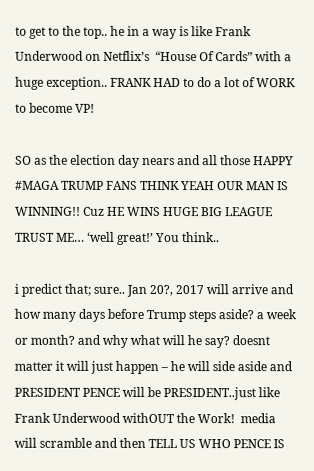to get to the top.. he in a way is like Frank Underwood on Netflix’s  “House Of Cards” with a huge exception.. FRANK HAD to do a lot of WORK to become VP!

SO as the election day nears and all those HAPPY #MAGA TRUMP FANS THINK YEAH OUR MAN IS WINNING!! Cuz HE WINS HUGE BIG LEAGUE TRUST ME… ‘well great!’ You think..

i predict that; sure.. Jan 20?, 2017 will arrive and how many days before Trump steps aside? a week or month? and why what will he say? doesnt matter it will just happen – he will side aside and PRESIDENT PENCE will be PRESIDENT..just like Frank Underwood withOUT the Work!  media will scramble and then TELL US WHO PENCE IS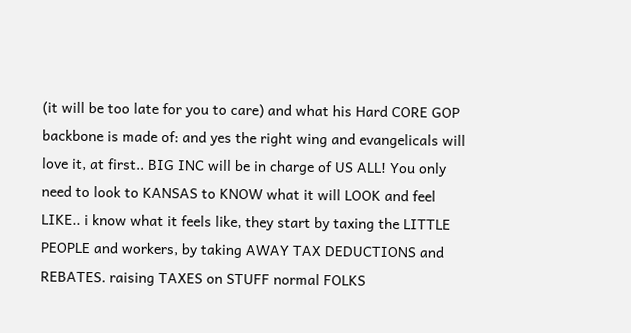(it will be too late for you to care) and what his Hard CORE GOP backbone is made of: and yes the right wing and evangelicals will love it, at first.. BIG INC will be in charge of US ALL! You only need to look to KANSAS to KNOW what it will LOOK and feel LIKE.. i know what it feels like, they start by taxing the LITTLE PEOPLE and workers, by taking AWAY TAX DEDUCTIONS and REBATES. raising TAXES on STUFF normal FOLKS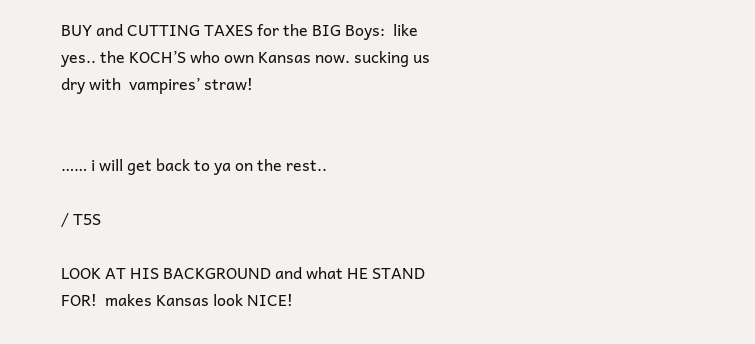BUY and CUTTING TAXES for the BIG Boys:  like yes.. the KOCH’S who own Kansas now. sucking us dry with  vampires’ straw!


…… i will get back to ya on the rest..

/ T5S

LOOK AT HIS BACKGROUND and what HE STAND FOR!  makes Kansas look NICE!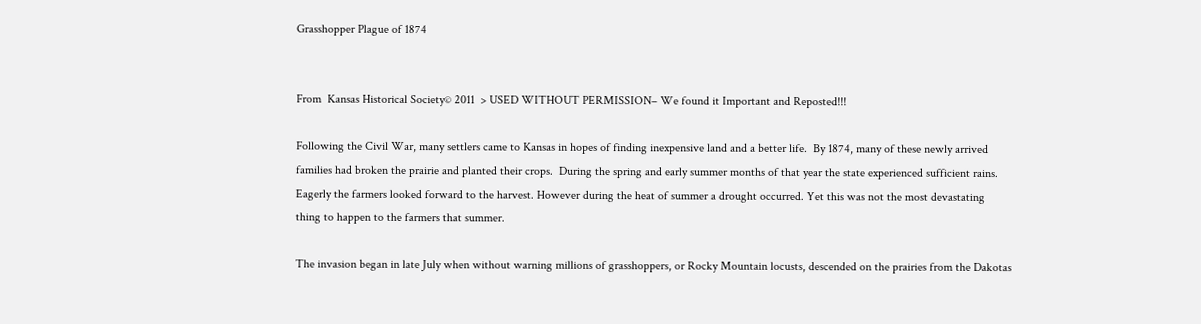Grasshopper Plague of 1874


From  Kansas Historical Society© 2011  > USED WITHOUT PERMISSION– We found it Important and Reposted!!!

Following the Civil War, many settlers came to Kansas in hopes of finding inexpensive land and a better life.  By 1874, many of these newly arrived families had broken the prairie and planted their crops.  During the spring and early summer months of that year the state experienced sufficient rains.  Eagerly the farmers looked forward to the harvest. However during the heat of summer a drought occurred. Yet this was not the most devastating thing to happen to the farmers that summer.

The invasion began in late July when without warning millions of grasshoppers, or Rocky Mountain locusts, descended on the prairies from the Dakotas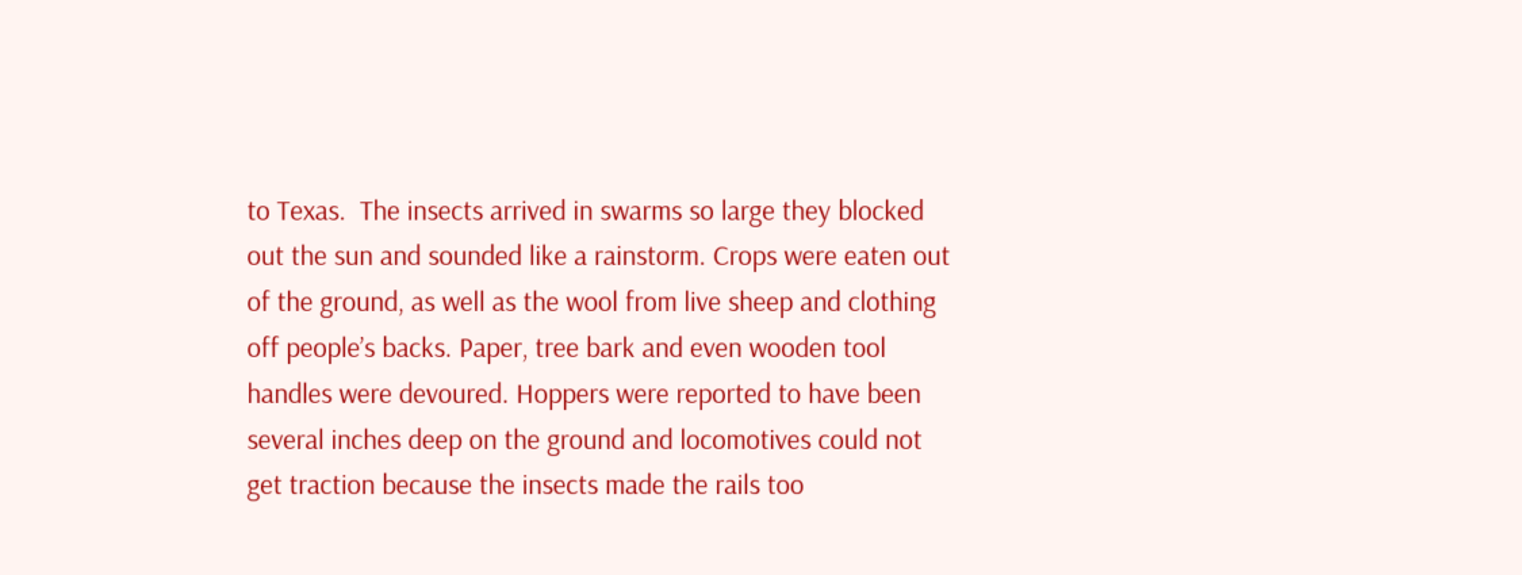to Texas.  The insects arrived in swarms so large they blocked out the sun and sounded like a rainstorm. Crops were eaten out of the ground, as well as the wool from live sheep and clothing off people’s backs. Paper, tree bark and even wooden tool handles were devoured. Hoppers were reported to have been several inches deep on the ground and locomotives could not get traction because the insects made the rails too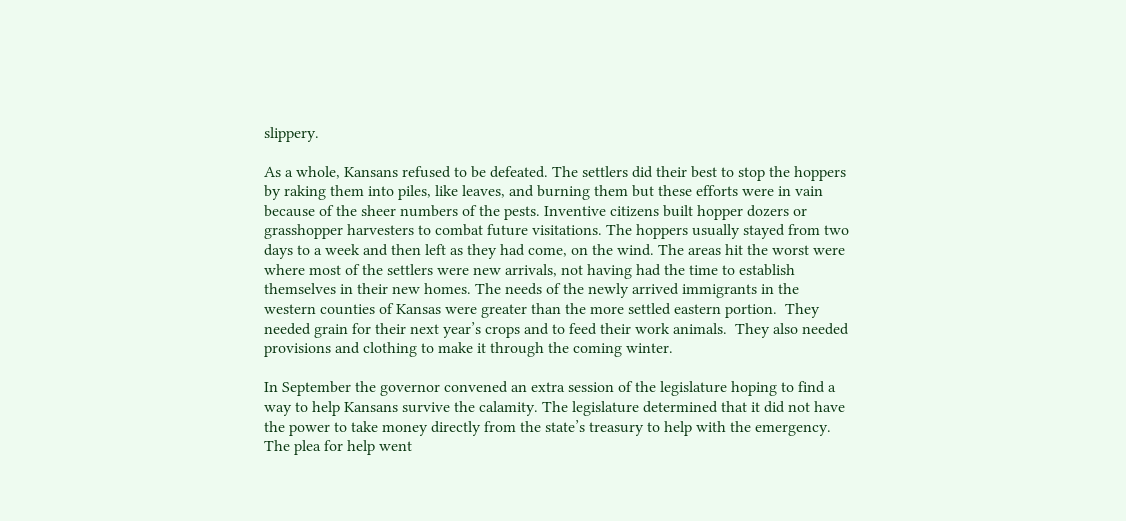slippery.

As a whole, Kansans refused to be defeated. The settlers did their best to stop the hoppers by raking them into piles, like leaves, and burning them but these efforts were in vain because of the sheer numbers of the pests. Inventive citizens built hopper dozers or grasshopper harvesters to combat future visitations. The hoppers usually stayed from two days to a week and then left as they had come, on the wind. The areas hit the worst were where most of the settlers were new arrivals, not having had the time to establish themselves in their new homes. The needs of the newly arrived immigrants in the western counties of Kansas were greater than the more settled eastern portion.  They needed grain for their next year’s crops and to feed their work animals.  They also needed provisions and clothing to make it through the coming winter.

In September the governor convened an extra session of the legislature hoping to find a way to help Kansans survive the calamity. The legislature determined that it did not have the power to take money directly from the state’s treasury to help with the emergency.  The plea for help went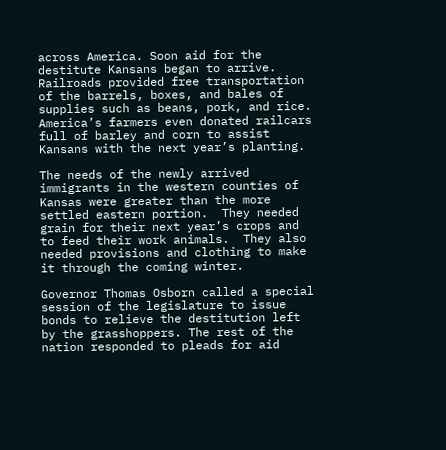across America. Soon aid for the destitute Kansans began to arrive. Railroads provided free transportation of the barrels, boxes, and bales of supplies such as beans, pork, and rice. America’s farmers even donated railcars full of barley and corn to assist Kansans with the next year’s planting.

The needs of the newly arrived immigrants in the western counties of Kansas were greater than the more settled eastern portion.  They needed grain for their next year’s crops and to feed their work animals.  They also needed provisions and clothing to make it through the coming winter.

Governor Thomas Osborn called a special session of the legislature to issue bonds to relieve the destitution left by the grasshoppers. The rest of the nation responded to pleads for aid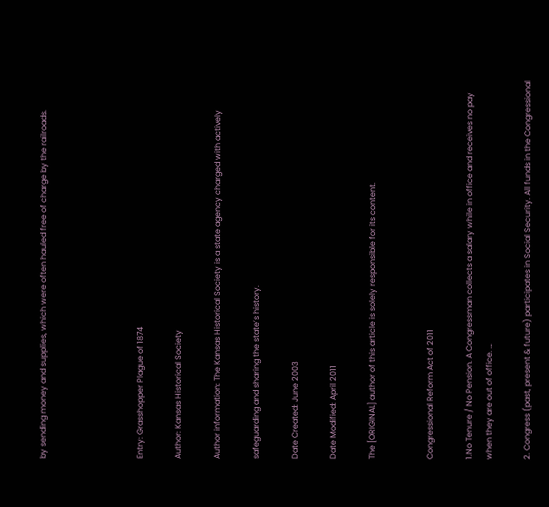by sending money and supplies, which were often hauled free of charge by the railroads.




Entry: Grasshopper Plague of 1874

Author: Kansas Historical Society

Author information: The Kansas Historical Society is a state agency charged with actively

safeguarding and sharing the state’s history.

Date Created: June 2003

Date Modified: April 2011

The [ORIGINAL] author of this article is solely responsible for its content.


Congressional Reform Act of 2011

1.No Tenure / No Pension. A Congressman collects a salary while in office and receives no pay when they are out of office. …

2. Congress (past, present & future) participates in Social Security. All funds in the Congressional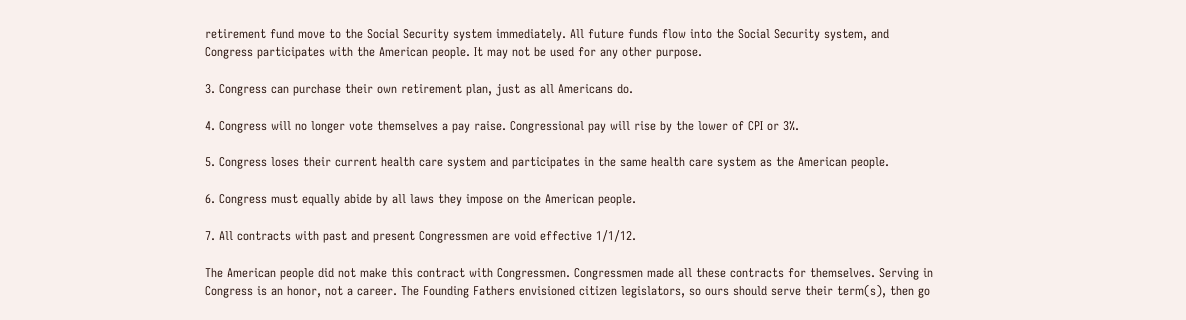retirement fund move to the Social Security system immediately. All future funds flow into the Social Security system, and Congress participates with the American people. It may not be used for any other purpose.

3. Congress can purchase their own retirement plan, just as all Americans do.

4. Congress will no longer vote themselves a pay raise. Congressional pay will rise by the lower of CPI or 3%.

5. Congress loses their current health care system and participates in the same health care system as the American people.

6. Congress must equally abide by all laws they impose on the American people.

7. All contracts with past and present Congressmen are void effective 1/1/12.

The American people did not make this contract with Congressmen. Congressmen made all these contracts for themselves. Serving in Congress is an honor, not a career. The Founding Fathers envisioned citizen legislators, so ours should serve their term(s), then go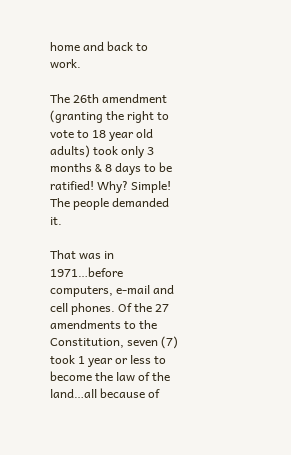home and back to work.

The 26th amendment (granting the right to vote to 18 year old adults) took only 3 months & 8 days to be ratified! Why? Simple! The people demanded it.

That was in 1971…before computers, e-mail and cell phones. Of the 27 amendments to the Constitution, seven (7) took 1 year or less to become the law of the land…all because of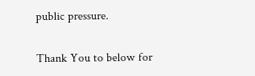public pressure.

Thank You to below for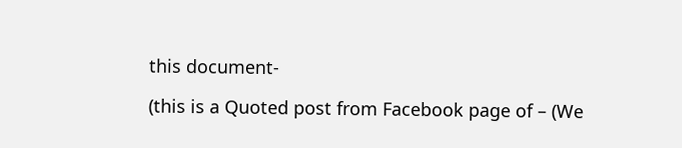this document-

(this is a Quoted post from Facebook page of – (We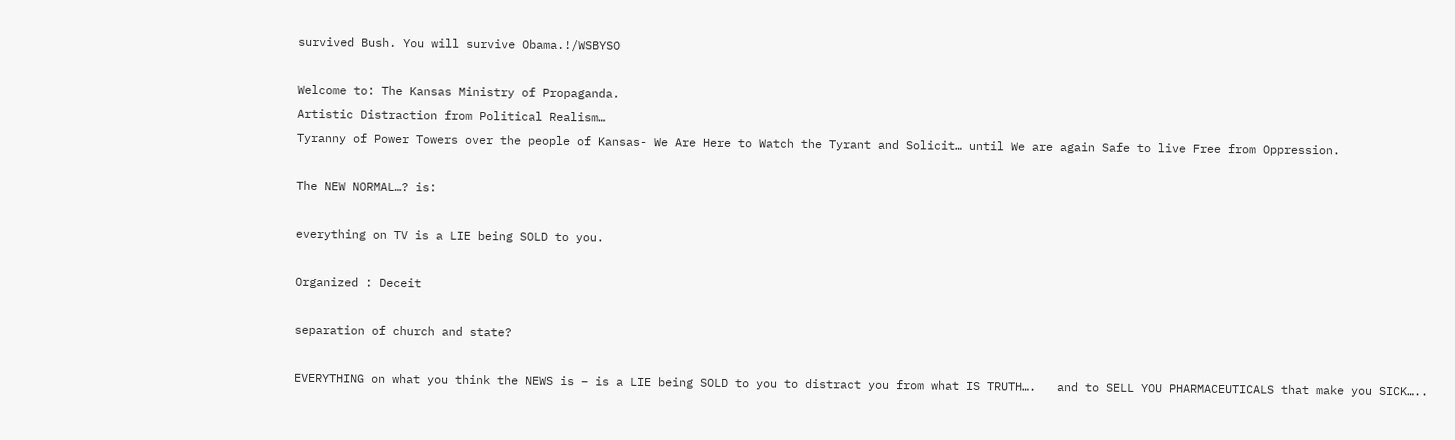survived Bush. You will survive Obama.!/WSBYSO

Welcome to: The Kansas Ministry of Propaganda.
Artistic Distraction from Political Realism…
Tyranny of Power Towers over the people of Kansas- We Are Here to Watch the Tyrant and Solicit… until We are again Safe to live Free from Oppression.

The NEW NORMAL…? is:

everything on TV is a LIE being SOLD to you.

Organized : Deceit

separation of church and state?

EVERYTHING on what you think the NEWS is – is a LIE being SOLD to you to distract you from what IS TRUTH….   and to SELL YOU PHARMACEUTICALS that make you SICK…..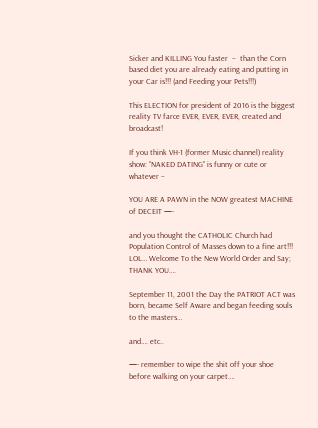Sicker and KILLING You faster  –  than the Corn based diet you are already eating and putting in your Car is!!! (and Feeding your Pets!!!)

This ELECTION for president of 2016 is the biggest reality TV farce EVER, EVER, EVER, created and broadcast!

If you think VH-1 (former Music channel) reality show: “NAKED DATING” is funny or cute or whatever –

YOU ARE A PAWN in the NOW greatest MACHINE of DECEIT —-

and you thought the CATHOLIC Church had Population Control of Masses down to a fine art!!! LOL… Welcome To the New World Order and Say;  THANK YOU….

September 11, 2001 the Day the PATRIOT ACT was born, became Self Aware and began feeding souls to the masters…

and…. etc..

—- remember to wipe the shit off your shoe before walking on your carpet….